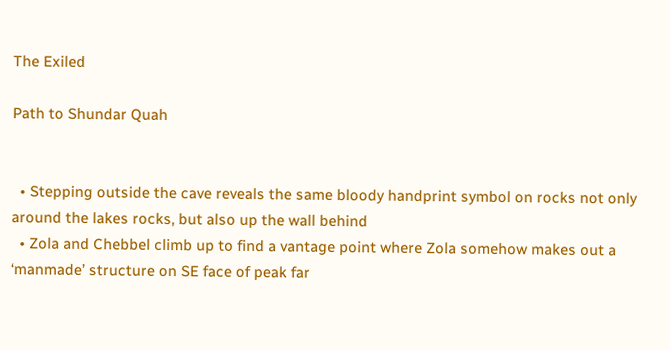The Exiled

Path to Shundar Quah


  • Stepping outside the cave reveals the same bloody handprint symbol on rocks not only around the lakes rocks, but also up the wall behind
  • Zola and Chebbel climb up to find a vantage point where Zola somehow makes out a ‘manmade’ structure on SE face of peak far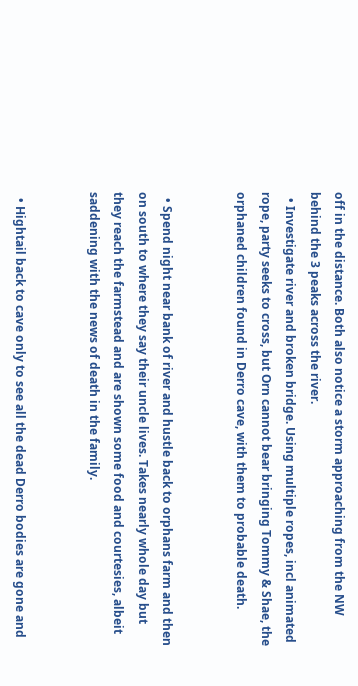off in the distance. Both also notice a storm approaching from the NW behind the 3 peaks across the river.
  • Investigate river and broken bridge. Using multiple ropes, incl animated rope, party seeks to cross, but Orn cannot bear bringing Tommy & Shae, the orphaned children found in Derro cave, with them to probable death.


  • Spend night near bank of river and hustle back to orphans farm and then on south to where they say their uncle lives. Takes nearly whole day but they reach the farmstead and are shown some food and courtesies, albeit saddening with the news of death in the family.


  • Hightail back to cave only to see all the dead Derro bodies are gone and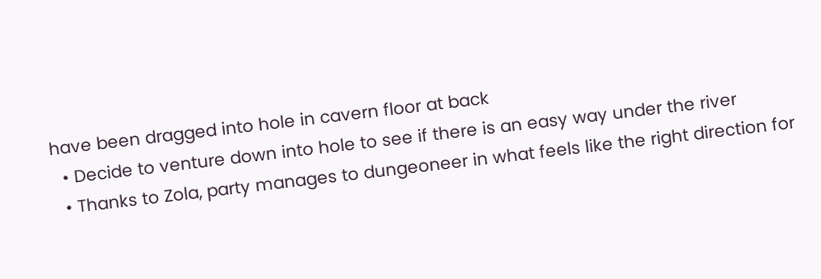have been dragged into hole in cavern floor at back
  • Decide to venture down into hole to see if there is an easy way under the river
  • Thanks to Zola, party manages to dungeoneer in what feels like the right direction for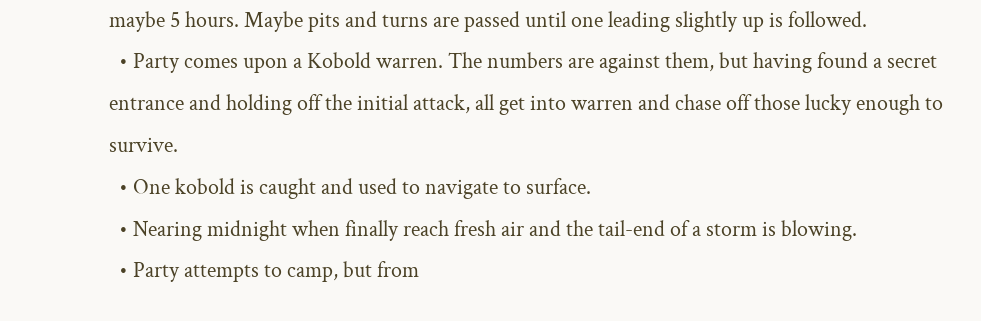maybe 5 hours. Maybe pits and turns are passed until one leading slightly up is followed.
  • Party comes upon a Kobold warren. The numbers are against them, but having found a secret entrance and holding off the initial attack, all get into warren and chase off those lucky enough to survive.
  • One kobold is caught and used to navigate to surface.
  • Nearing midnight when finally reach fresh air and the tail-end of a storm is blowing.
  • Party attempts to camp, but from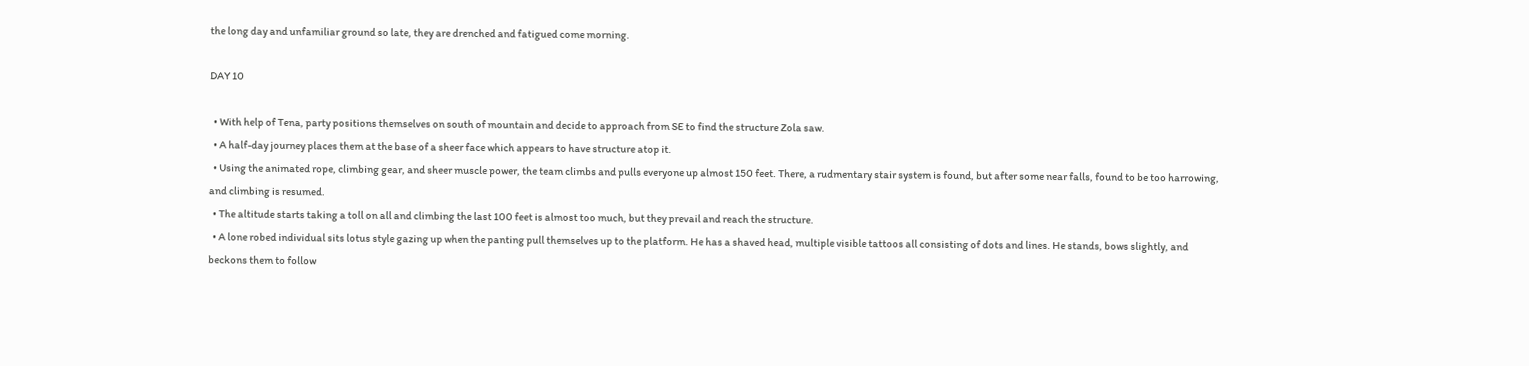the long day and unfamiliar ground so late, they are drenched and fatigued come morning.

DAY 10

  • With help of Tena, party positions themselves on south of mountain and decide to approach from SE to find the structure Zola saw.
  • A half-day journey places them at the base of a sheer face which appears to have structure atop it.
  • Using the animated rope, climbing gear, and sheer muscle power, the team climbs and pulls everyone up almost 150 feet. There, a rudmentary stair system is found, but after some near falls, found to be too harrowing, and climbing is resumed.
  • The altitude starts taking a toll on all and climbing the last 100 feet is almost too much, but they prevail and reach the structure.
  • A lone robed individual sits lotus style gazing up when the panting pull themselves up to the platform. He has a shaved head, multiple visible tattoos all consisting of dots and lines. He stands, bows slightly, and beckons them to follow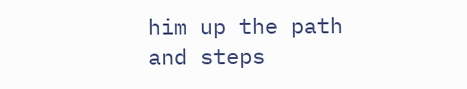him up the path and steps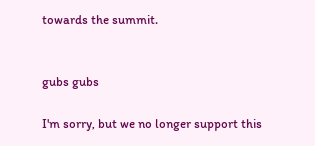towards the summit.


gubs gubs

I'm sorry, but we no longer support this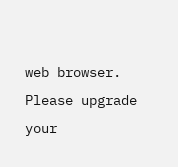web browser. Please upgrade your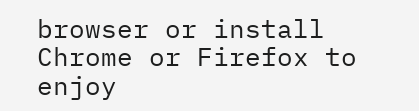browser or install Chrome or Firefox to enjoy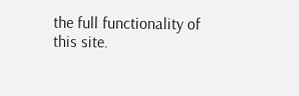the full functionality of this site.